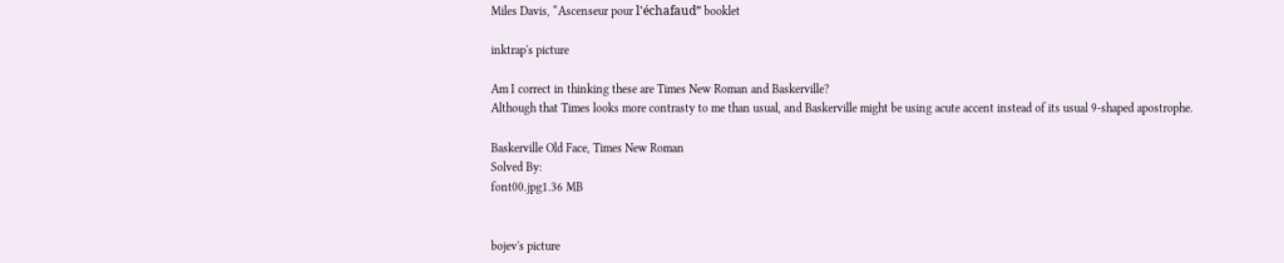Miles Davis, “Ascenseur pour l'échafaud” booklet

inktrap's picture

Am I correct in thinking these are Times New Roman and Baskerville?
Although that Times looks more contrasty to me than usual, and Baskerville might be using acute accent instead of its usual 9-shaped apostrophe.

Baskerville Old Face, Times New Roman
Solved By:
font00.jpg1.36 MB


bojev's picture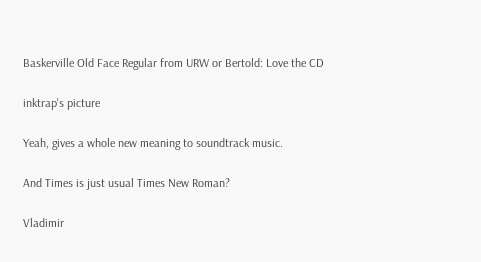Baskerville Old Face Regular from URW or Bertold: Love the CD

inktrap's picture

Yeah, gives a whole new meaning to soundtrack music.

And Times is just usual Times New Roman?

Vladimir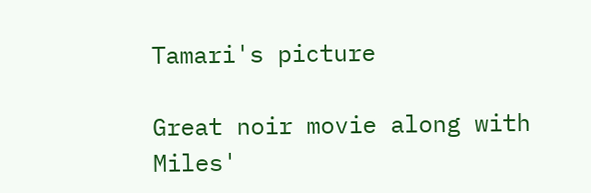Tamari's picture

Great noir movie along with Miles'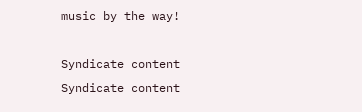music by the way!

Syndicate content Syndicate content